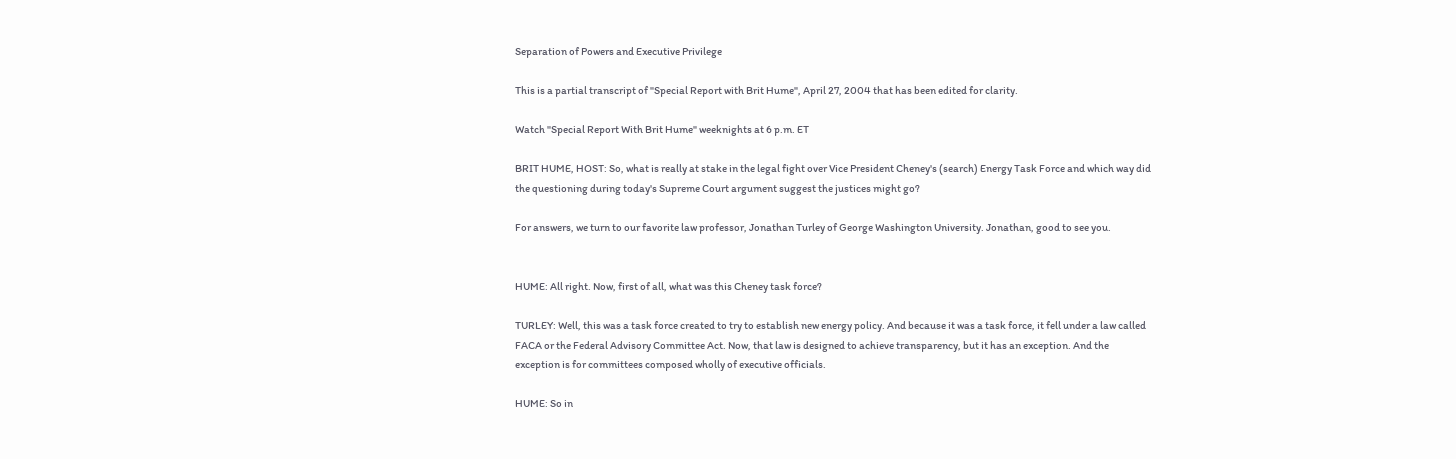Separation of Powers and Executive Privilege

This is a partial transcript of "Special Report with Brit Hume", April 27, 2004 that has been edited for clarity.

Watch "Special Report With Brit Hume" weeknights at 6 p.m. ET

BRIT HUME, HOST: So, what is really at stake in the legal fight over Vice President Cheney's (search) Energy Task Force and which way did the questioning during today's Supreme Court argument suggest the justices might go?

For answers, we turn to our favorite law professor, Jonathan Turley of George Washington University. Jonathan, good to see you.


HUME: All right. Now, first of all, what was this Cheney task force?

TURLEY: Well, this was a task force created to try to establish new energy policy. And because it was a task force, it fell under a law called FACA or the Federal Advisory Committee Act. Now, that law is designed to achieve transparency, but it has an exception. And the exception is for committees composed wholly of executive officials.

HUME: So in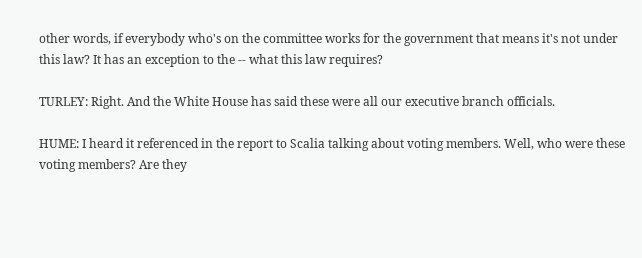other words, if everybody who's on the committee works for the government that means it's not under this law? It has an exception to the -- what this law requires?

TURLEY: Right. And the White House has said these were all our executive branch officials.

HUME: I heard it referenced in the report to Scalia talking about voting members. Well, who were these voting members? Are they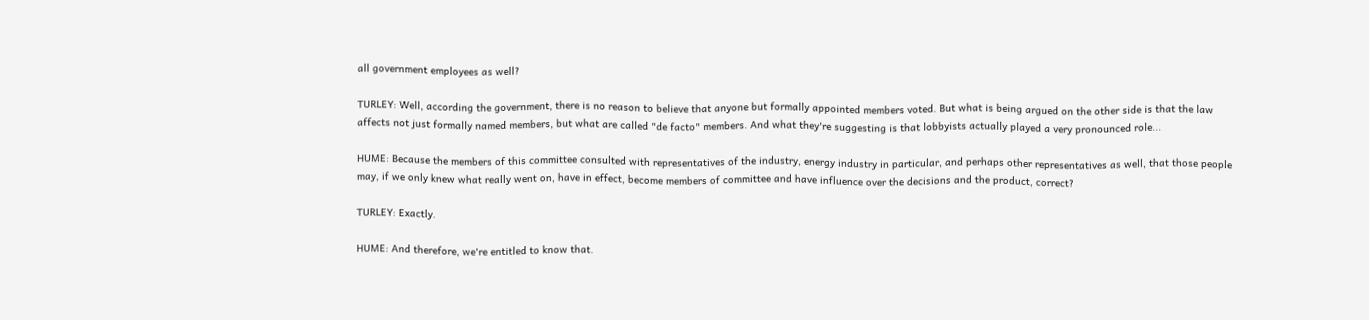all government employees as well?

TURLEY: Well, according the government, there is no reason to believe that anyone but formally appointed members voted. But what is being argued on the other side is that the law affects not just formally named members, but what are called "de facto" members. And what they're suggesting is that lobbyists actually played a very pronounced role...

HUME: Because the members of this committee consulted with representatives of the industry, energy industry in particular, and perhaps other representatives as well, that those people may, if we only knew what really went on, have in effect, become members of committee and have influence over the decisions and the product, correct?

TURLEY: Exactly.

HUME: And therefore, we're entitled to know that.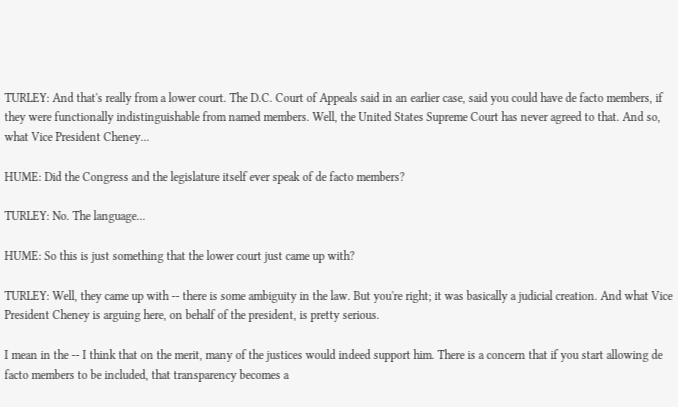TURLEY: And that's really from a lower court. The D.C. Court of Appeals said in an earlier case, said you could have de facto members, if they were functionally indistinguishable from named members. Well, the United States Supreme Court has never agreed to that. And so, what Vice President Cheney...

HUME: Did the Congress and the legislature itself ever speak of de facto members?

TURLEY: No. The language...

HUME: So this is just something that the lower court just came up with?

TURLEY: Well, they came up with -- there is some ambiguity in the law. But you're right; it was basically a judicial creation. And what Vice President Cheney is arguing here, on behalf of the president, is pretty serious.

I mean in the -- I think that on the merit, many of the justices would indeed support him. There is a concern that if you start allowing de facto members to be included, that transparency becomes a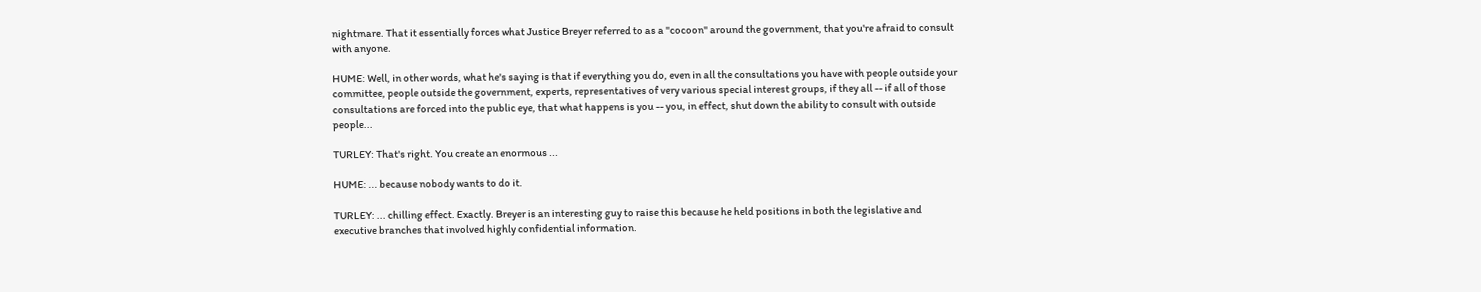nightmare. That it essentially forces what Justice Breyer referred to as a "cocoon" around the government, that you're afraid to consult with anyone.

HUME: Well, in other words, what he's saying is that if everything you do, even in all the consultations you have with people outside your committee, people outside the government, experts, representatives of very various special interest groups, if they all -- if all of those consultations are forced into the public eye, that what happens is you -- you, in effect, shut down the ability to consult with outside people...

TURLEY: That's right. You create an enormous ...

HUME: ... because nobody wants to do it.

TURLEY: ... chilling effect. Exactly. Breyer is an interesting guy to raise this because he held positions in both the legislative and executive branches that involved highly confidential information.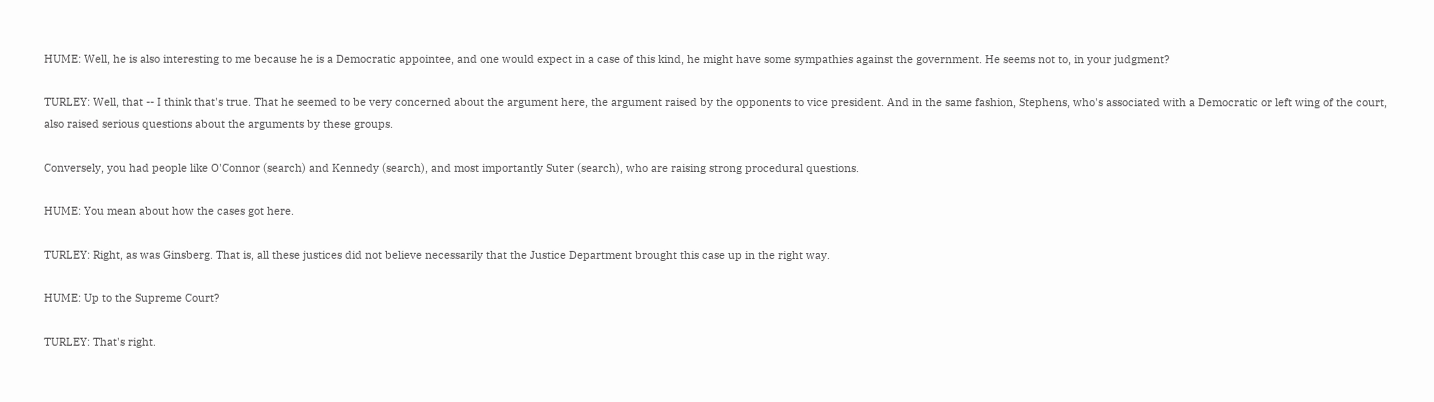HUME: Well, he is also interesting to me because he is a Democratic appointee, and one would expect in a case of this kind, he might have some sympathies against the government. He seems not to, in your judgment?

TURLEY: Well, that -- I think that's true. That he seemed to be very concerned about the argument here, the argument raised by the opponents to vice president. And in the same fashion, Stephens, who's associated with a Democratic or left wing of the court, also raised serious questions about the arguments by these groups.

Conversely, you had people like O'Connor (search) and Kennedy (search), and most importantly Suter (search), who are raising strong procedural questions.

HUME: You mean about how the cases got here.

TURLEY: Right, as was Ginsberg. That is, all these justices did not believe necessarily that the Justice Department brought this case up in the right way.

HUME: Up to the Supreme Court?

TURLEY: That's right.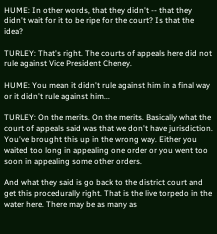HUME: In other words, that they didn't -- that they didn't wait for it to be ripe for the court? Is that the idea?

TURLEY: That's right. The courts of appeals here did not rule against Vice President Cheney.

HUME: You mean it didn't rule against him in a final way or it didn't rule against him...

TURLEY: On the merits. On the merits. Basically what the court of appeals said was that we don't have jurisdiction. You've brought this up in the wrong way. Either you waited too long in appealing one order or you went too soon in appealing some other orders.

And what they said is go back to the district court and get this procedurally right. That is the live torpedo in the water here. There may be as many as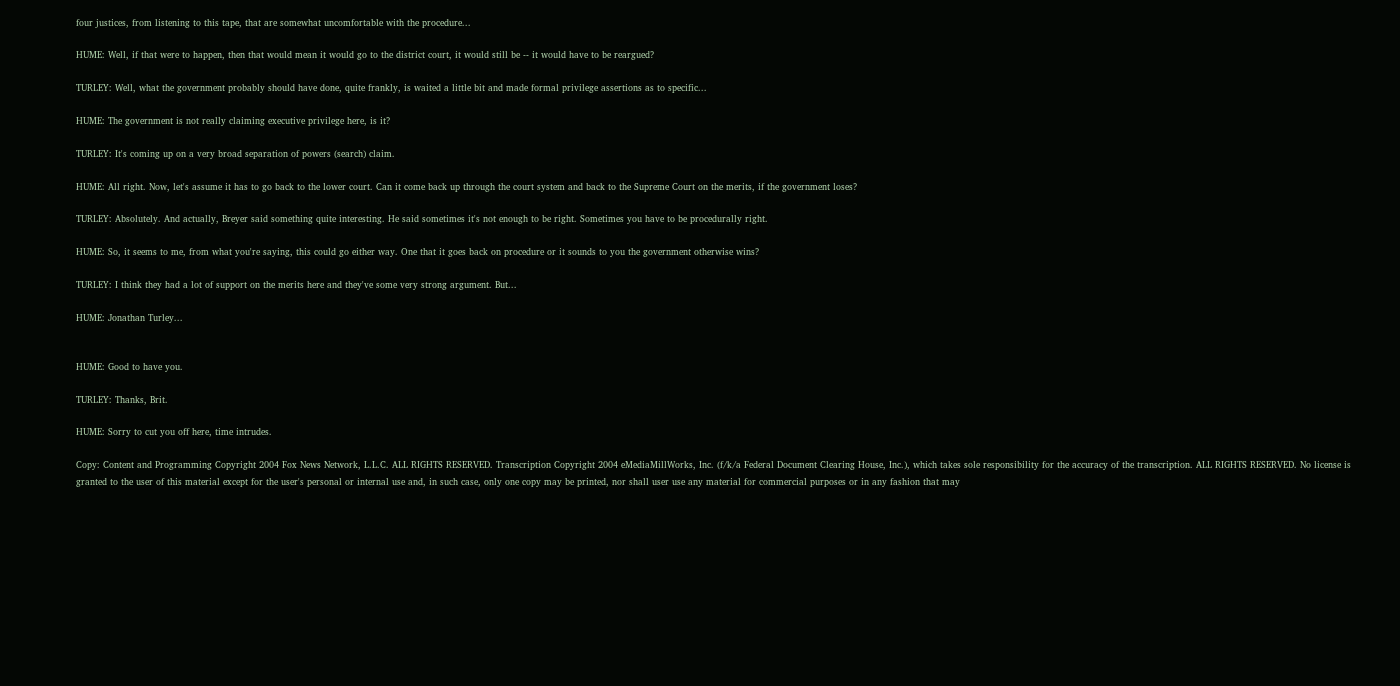four justices, from listening to this tape, that are somewhat uncomfortable with the procedure...

HUME: Well, if that were to happen, then that would mean it would go to the district court, it would still be -- it would have to be reargued?

TURLEY: Well, what the government probably should have done, quite frankly, is waited a little bit and made formal privilege assertions as to specific...

HUME: The government is not really claiming executive privilege here, is it?

TURLEY: It's coming up on a very broad separation of powers (search) claim.

HUME: All right. Now, let's assume it has to go back to the lower court. Can it come back up through the court system and back to the Supreme Court on the merits, if the government loses?

TURLEY: Absolutely. And actually, Breyer said something quite interesting. He said sometimes it's not enough to be right. Sometimes you have to be procedurally right.

HUME: So, it seems to me, from what you're saying, this could go either way. One that it goes back on procedure or it sounds to you the government otherwise wins?

TURLEY: I think they had a lot of support on the merits here and they've some very strong argument. But...

HUME: Jonathan Turley...


HUME: Good to have you.

TURLEY: Thanks, Brit.

HUME: Sorry to cut you off here, time intrudes.

Copy: Content and Programming Copyright 2004 Fox News Network, L.L.C. ALL RIGHTS RESERVED. Transcription Copyright 2004 eMediaMillWorks, Inc. (f/k/a Federal Document Clearing House, Inc.), which takes sole responsibility for the accuracy of the transcription. ALL RIGHTS RESERVED. No license is granted to the user of this material except for the user's personal or internal use and, in such case, only one copy may be printed, nor shall user use any material for commercial purposes or in any fashion that may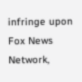infringe upon Fox News Network,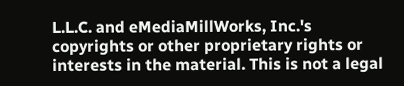L.L.C. and eMediaMillWorks, Inc.'s copyrights or other proprietary rights or interests in the material. This is not a legal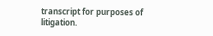transcript for purposes of litigation.